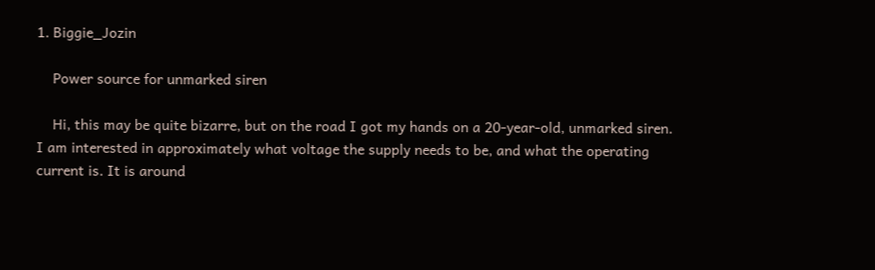1. Biggie_Jozin

    Power source for unmarked siren

    Hi, this may be quite bizarre, but on the road I got my hands on a 20-year-old, unmarked siren. I am interested in approximately what voltage the supply needs to be, and what the operating current is. It is around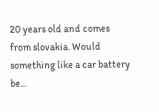20 years old and comes from slovakia. Would something like a car battery be...